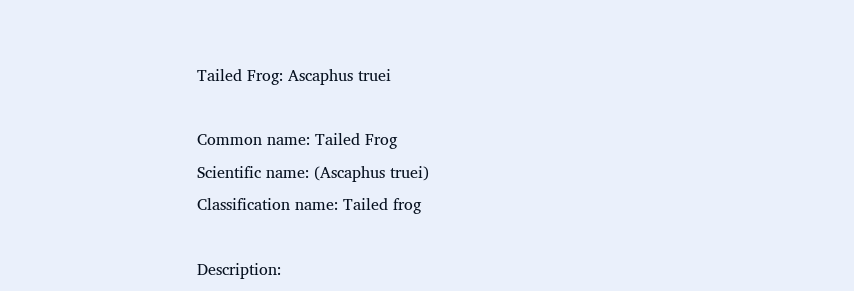Tailed Frog: Ascaphus truei

Common name: Tailed Frog
Scientific name: (Ascaphus truei)
Classification name: Tailed frog

Description: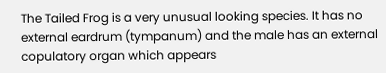The Tailed Frog is a very unusual looking species. It has no external eardrum (tympanum) and the male has an external copulatory organ which appears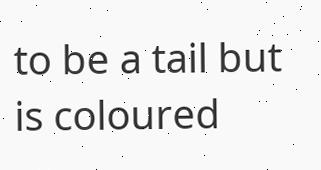to be a tail but is coloured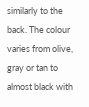similarly to the back. The colour varies from olive, gray or tan to almost black with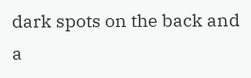dark spots on the back and a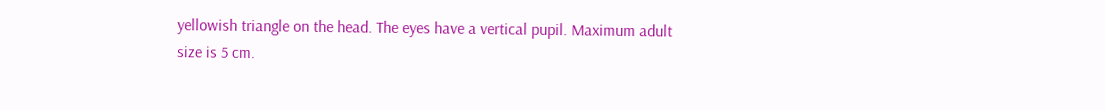yellowish triangle on the head. The eyes have a vertical pupil. Maximum adult size is 5 cm.